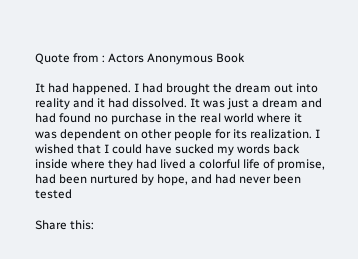Quote from : Actors Anonymous Book

It had happened. I had brought the dream out into reality and it had dissolved. It was just a dream and had found no purchase in the real world where it was dependent on other people for its realization. I wished that I could have sucked my words back inside where they had lived a colorful life of promise, had been nurtured by hope, and had never been tested

Share this: